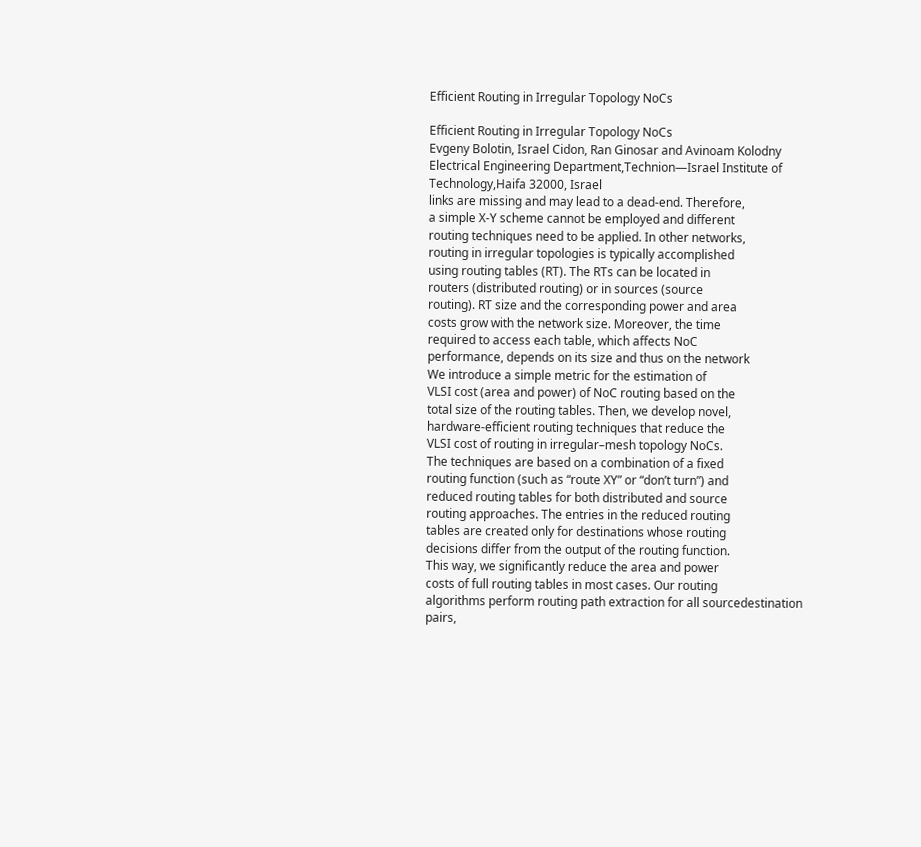Efficient Routing in Irregular Topology NoCs

Efficient Routing in Irregular Topology NoCs
Evgeny Bolotin, Israel Cidon, Ran Ginosar and Avinoam Kolodny
Electrical Engineering Department,Technion—Israel Institute of Technology,Haifa 32000, Israel
links are missing and may lead to a dead-end. Therefore,
a simple X-Y scheme cannot be employed and different
routing techniques need to be applied. In other networks,
routing in irregular topologies is typically accomplished
using routing tables (RT). The RTs can be located in
routers (distributed routing) or in sources (source
routing). RT size and the corresponding power and area
costs grow with the network size. Moreover, the time
required to access each table, which affects NoC
performance, depends on its size and thus on the network
We introduce a simple metric for the estimation of
VLSI cost (area and power) of NoC routing based on the
total size of the routing tables. Then, we develop novel,
hardware-efficient routing techniques that reduce the
VLSI cost of routing in irregular–mesh topology NoCs.
The techniques are based on a combination of a fixed
routing function (such as “route XY” or “don’t turn”) and
reduced routing tables for both distributed and source
routing approaches. The entries in the reduced routing
tables are created only for destinations whose routing
decisions differ from the output of the routing function.
This way, we significantly reduce the area and power
costs of full routing tables in most cases. Our routing
algorithms perform routing path extraction for all sourcedestination pairs,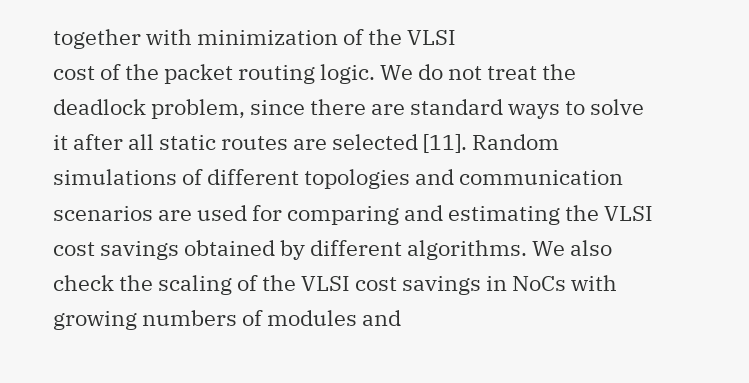together with minimization of the VLSI
cost of the packet routing logic. We do not treat the
deadlock problem, since there are standard ways to solve
it after all static routes are selected [11]. Random
simulations of different topologies and communication
scenarios are used for comparing and estimating the VLSI
cost savings obtained by different algorithms. We also
check the scaling of the VLSI cost savings in NoCs with
growing numbers of modules and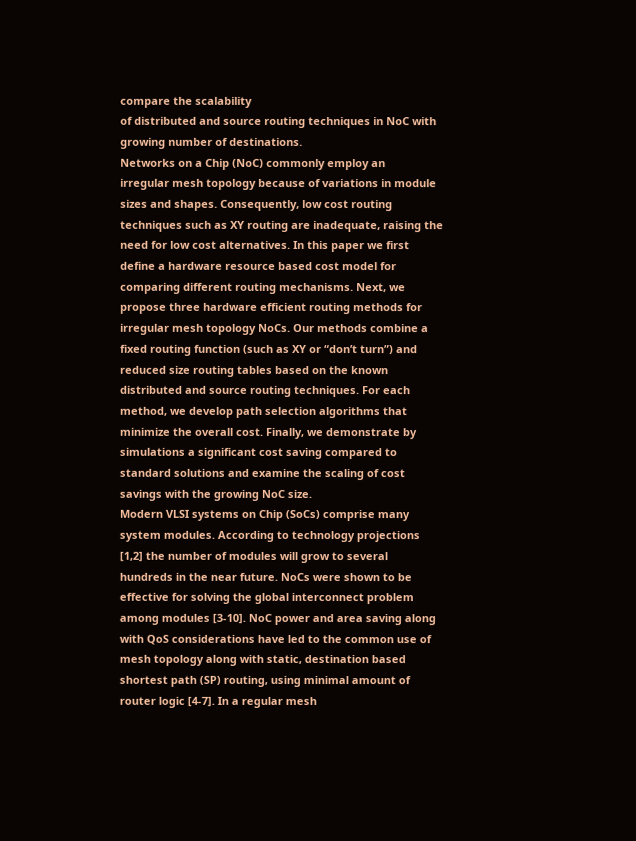compare the scalability
of distributed and source routing techniques in NoC with
growing number of destinations.
Networks on a Chip (NoC) commonly employ an
irregular mesh topology because of variations in module
sizes and shapes. Consequently, low cost routing
techniques such as XY routing are inadequate, raising the
need for low cost alternatives. In this paper we first
define a hardware resource based cost model for
comparing different routing mechanisms. Next, we
propose three hardware efficient routing methods for
irregular mesh topology NoCs. Our methods combine a
fixed routing function (such as XY or “don’t turn”) and
reduced size routing tables based on the known
distributed and source routing techniques. For each
method, we develop path selection algorithms that
minimize the overall cost. Finally, we demonstrate by
simulations a significant cost saving compared to
standard solutions and examine the scaling of cost
savings with the growing NoC size.
Modern VLSI systems on Chip (SoCs) comprise many
system modules. According to technology projections
[1,2] the number of modules will grow to several
hundreds in the near future. NoCs were shown to be
effective for solving the global interconnect problem
among modules [3-10]. NoC power and area saving along
with QoS considerations have led to the common use of
mesh topology along with static, destination based
shortest path (SP) routing, using minimal amount of
router logic [4-7]. In a regular mesh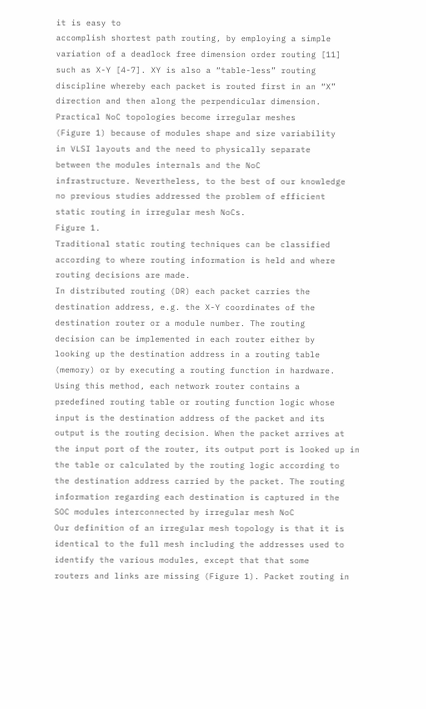it is easy to
accomplish shortest path routing, by employing a simple
variation of a deadlock free dimension order routing [11]
such as X-Y [4-7]. XY is also a “table-less” routing
discipline whereby each packet is routed first in an “X”
direction and then along the perpendicular dimension.
Practical NoC topologies become irregular meshes
(Figure 1) because of modules shape and size variability
in VLSI layouts and the need to physically separate
between the modules internals and the NoC
infrastructure. Nevertheless, to the best of our knowledge
no previous studies addressed the problem of efficient
static routing in irregular mesh NoCs.
Figure 1.
Traditional static routing techniques can be classified
according to where routing information is held and where
routing decisions are made.
In distributed routing (DR) each packet carries the
destination address, e.g. the X-Y coordinates of the
destination router or a module number. The routing
decision can be implemented in each router either by
looking up the destination address in a routing table
(memory) or by executing a routing function in hardware.
Using this method, each network router contains a
predefined routing table or routing function logic whose
input is the destination address of the packet and its
output is the routing decision. When the packet arrives at
the input port of the router, its output port is looked up in
the table or calculated by the routing logic according to
the destination address carried by the packet. The routing
information regarding each destination is captured in the
SOC modules interconnected by irregular mesh NoC
Our definition of an irregular mesh topology is that it is
identical to the full mesh including the addresses used to
identify the various modules, except that that some
routers and links are missing (Figure 1). Packet routing in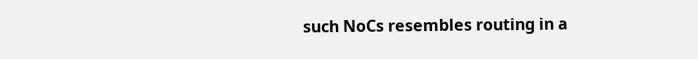such NoCs resembles routing in a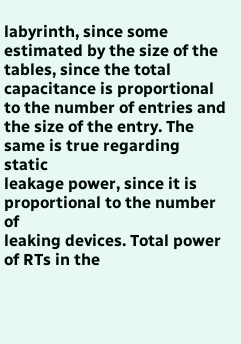labyrinth, since some
estimated by the size of the tables, since the total
capacitance is proportional to the number of entries and
the size of the entry. The same is true regarding static
leakage power, since it is proportional to the number of
leaking devices. Total power of RTs in the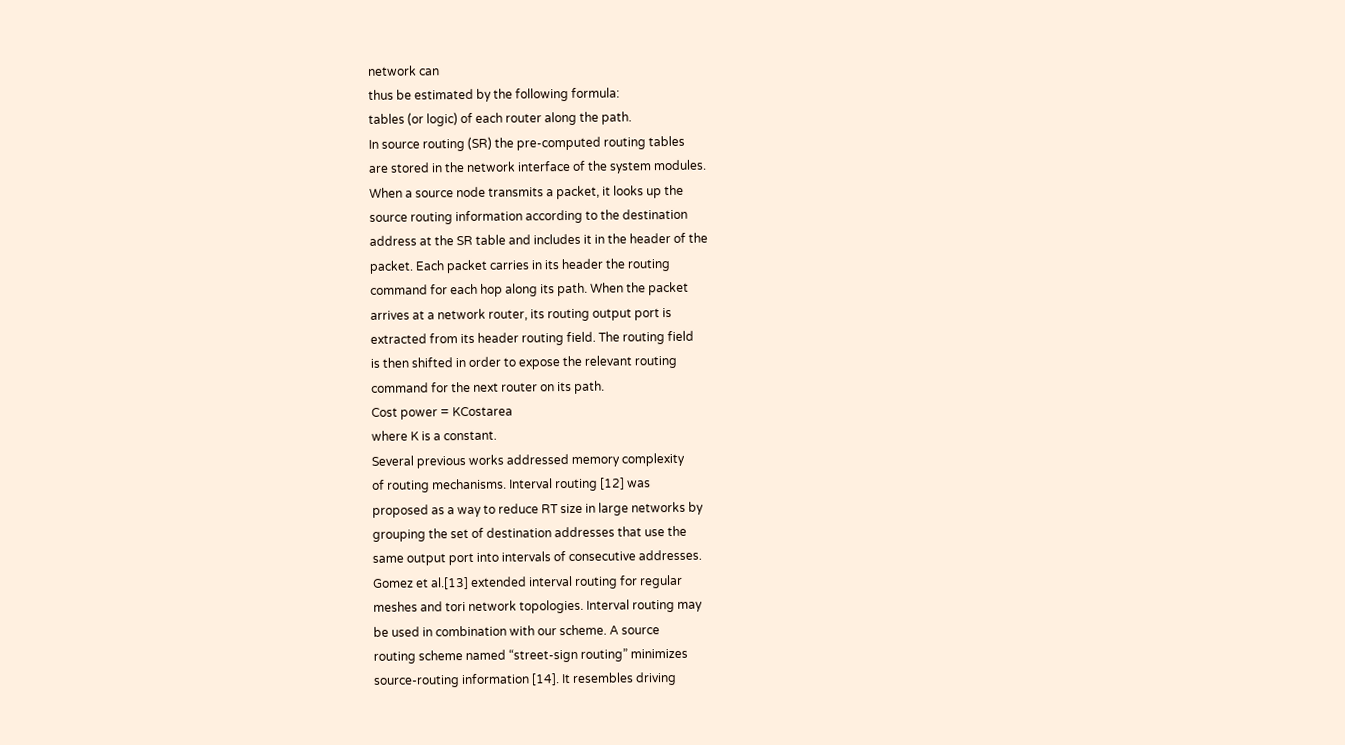network can
thus be estimated by the following formula:
tables (or logic) of each router along the path.
In source routing (SR) the pre-computed routing tables
are stored in the network interface of the system modules.
When a source node transmits a packet, it looks up the
source routing information according to the destination
address at the SR table and includes it in the header of the
packet. Each packet carries in its header the routing
command for each hop along its path. When the packet
arrives at a network router, its routing output port is
extracted from its header routing field. The routing field
is then shifted in order to expose the relevant routing
command for the next router on its path.
Cost power = KCostarea
where K is a constant.
Several previous works addressed memory complexity
of routing mechanisms. Interval routing [12] was
proposed as a way to reduce RT size in large networks by
grouping the set of destination addresses that use the
same output port into intervals of consecutive addresses.
Gomez et al.[13] extended interval routing for regular
meshes and tori network topologies. Interval routing may
be used in combination with our scheme. A source
routing scheme named “street-sign routing” minimizes
source-routing information [14]. It resembles driving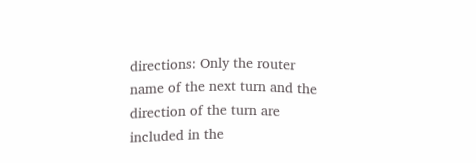directions: Only the router name of the next turn and the
direction of the turn are included in the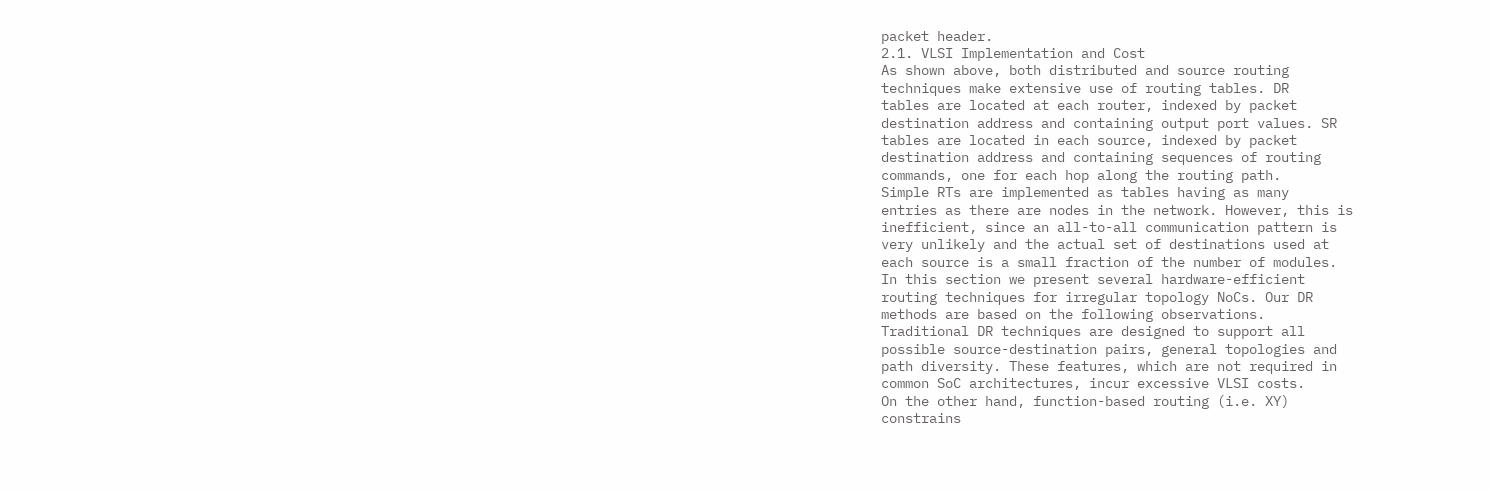packet header.
2.1. VLSI Implementation and Cost
As shown above, both distributed and source routing
techniques make extensive use of routing tables. DR
tables are located at each router, indexed by packet
destination address and containing output port values. SR
tables are located in each source, indexed by packet
destination address and containing sequences of routing
commands, one for each hop along the routing path.
Simple RTs are implemented as tables having as many
entries as there are nodes in the network. However, this is
inefficient, since an all-to-all communication pattern is
very unlikely and the actual set of destinations used at
each source is a small fraction of the number of modules.
In this section we present several hardware-efficient
routing techniques for irregular topology NoCs. Our DR
methods are based on the following observations.
Traditional DR techniques are designed to support all
possible source-destination pairs, general topologies and
path diversity. These features, which are not required in
common SoC architectures, incur excessive VLSI costs.
On the other hand, function-based routing (i.e. XY)
constrains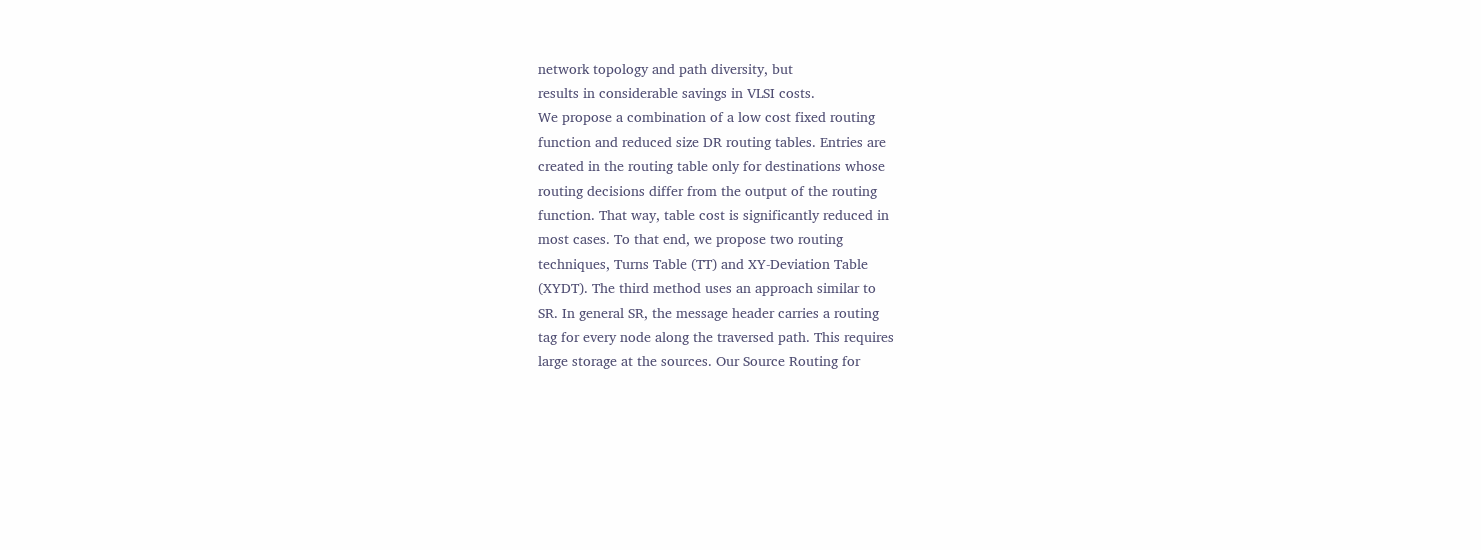network topology and path diversity, but
results in considerable savings in VLSI costs.
We propose a combination of a low cost fixed routing
function and reduced size DR routing tables. Entries are
created in the routing table only for destinations whose
routing decisions differ from the output of the routing
function. That way, table cost is significantly reduced in
most cases. To that end, we propose two routing
techniques, Turns Table (TT) and XY-Deviation Table
(XYDT). The third method uses an approach similar to
SR. In general SR, the message header carries a routing
tag for every node along the traversed path. This requires
large storage at the sources. Our Source Routing for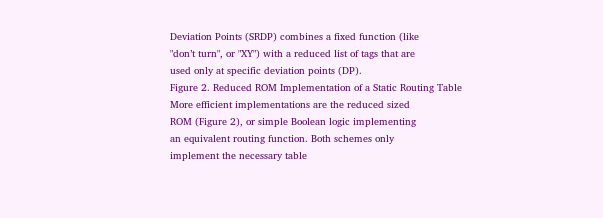Deviation Points (SRDP) combines a fixed function (like
"don’t turn", or "XY") with a reduced list of tags that are
used only at specific deviation points (DP).
Figure 2. Reduced ROM Implementation of a Static Routing Table
More efficient implementations are the reduced sized
ROM (Figure 2), or simple Boolean logic implementing
an equivalent routing function. Both schemes only
implement the necessary table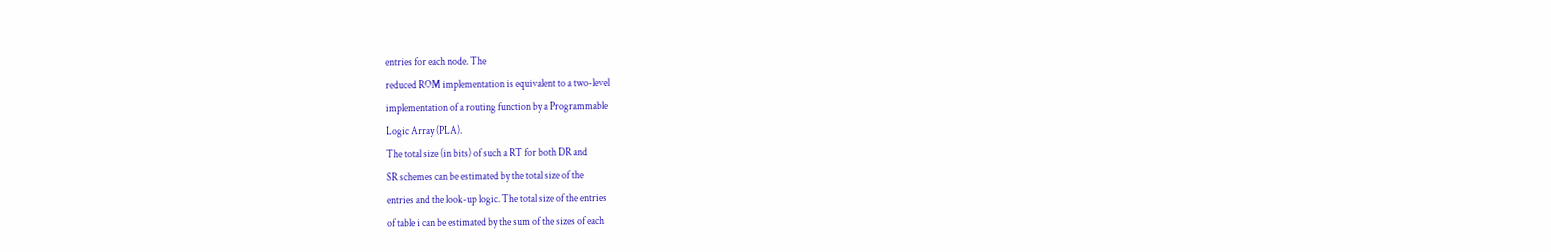entries for each node. The
reduced ROM implementation is equivalent to a two-level
implementation of a routing function by a Programmable
Logic Array (PLA).
The total size (in bits) of such a RT for both DR and
SR schemes can be estimated by the total size of the
entries and the look-up logic. The total size of the entries
of table i can be estimated by the sum of the sizes of each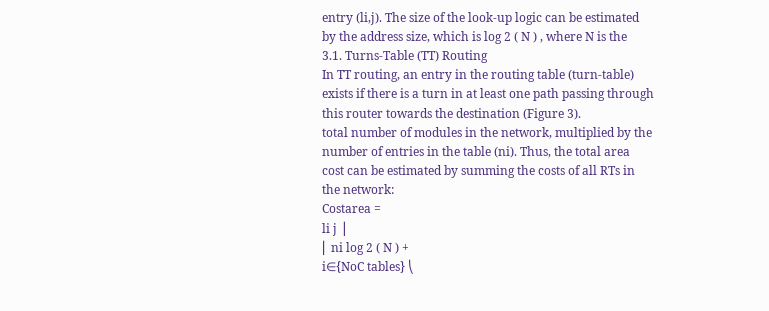entry (li,j). The size of the look-up logic can be estimated
by the address size, which is log 2 ( N ) , where N is the
3.1. Turns-Table (TT) Routing
In TT routing, an entry in the routing table (turn-table)
exists if there is a turn in at least one path passing through
this router towards the destination (Figure 3).
total number of modules in the network, multiplied by the
number of entries in the table (ni). Thus, the total area
cost can be estimated by summing the costs of all RTs in
the network:
Costarea =
li j ⎟
⎜ ni log 2 ( N ) +
i∈{NoC tables} ⎝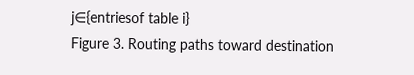j∈{entriesof table i}
Figure 3. Routing paths toward destination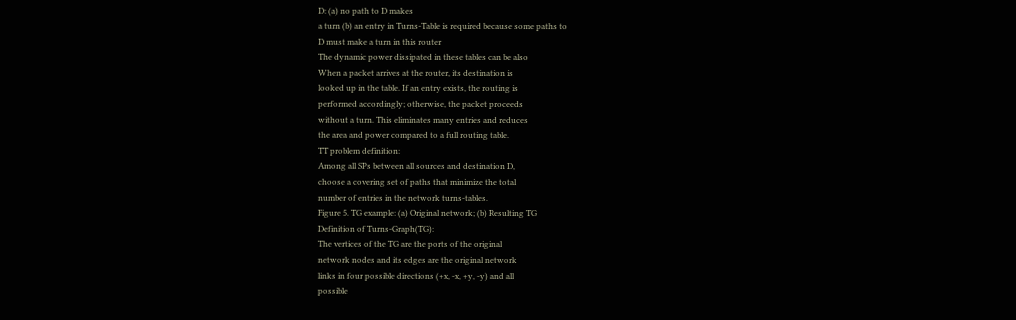D: (a) no path to D makes
a turn (b) an entry in Turns-Table is required because some paths to
D must make a turn in this router
The dynamic power dissipated in these tables can be also
When a packet arrives at the router, its destination is
looked up in the table. If an entry exists, the routing is
performed accordingly; otherwise, the packet proceeds
without a turn. This eliminates many entries and reduces
the area and power compared to a full routing table.
TT problem definition:
Among all SPs between all sources and destination D,
choose a covering set of paths that minimize the total
number of entries in the network turns-tables.
Figure 5. TG example: (a) Original network; (b) Resulting TG
Definition of Turns-Graph(TG):
The vertices of the TG are the ports of the original
network nodes and its edges are the original network
links in four possible directions (+x, -x, +y, -y) and all
possible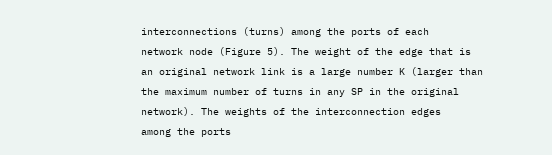interconnections (turns) among the ports of each
network node (Figure 5). The weight of the edge that is
an original network link is a large number K (larger than
the maximum number of turns in any SP in the original
network). The weights of the interconnection edges
among the ports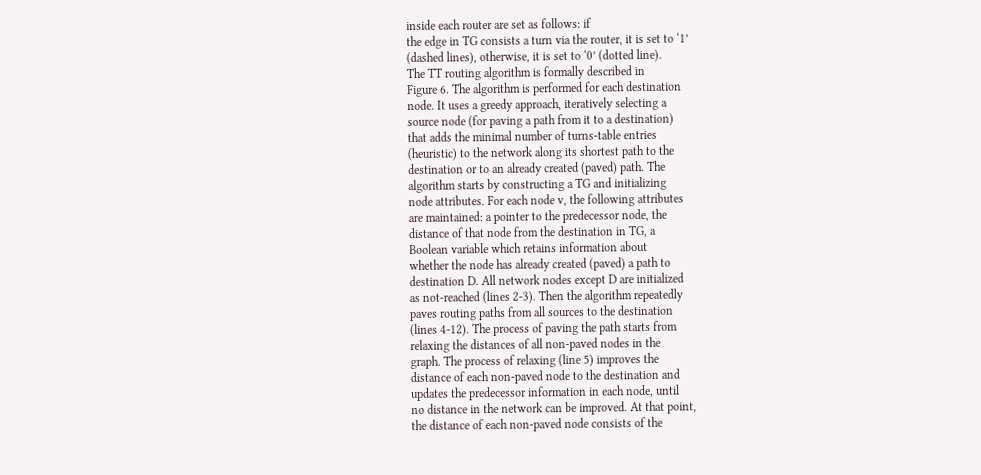inside each router are set as follows: if
the edge in TG consists a turn via the router, it is set to ‘1’
(dashed lines), otherwise, it is set to ‘0’ (dotted line).
The TT routing algorithm is formally described in
Figure 6. The algorithm is performed for each destination
node. It uses a greedy approach, iteratively selecting a
source node (for paving a path from it to a destination)
that adds the minimal number of turns-table entries
(heuristic) to the network along its shortest path to the
destination or to an already created (paved) path. The
algorithm starts by constructing a TG and initializing
node attributes. For each node v, the following attributes
are maintained: a pointer to the predecessor node, the
distance of that node from the destination in TG, a
Boolean variable which retains information about
whether the node has already created (paved) a path to
destination D. All network nodes except D are initialized
as not-reached (lines 2-3). Then the algorithm repeatedly
paves routing paths from all sources to the destination
(lines 4-12). The process of paving the path starts from
relaxing the distances of all non-paved nodes in the
graph. The process of relaxing (line 5) improves the
distance of each non-paved node to the destination and
updates the predecessor information in each node, until
no distance in the network can be improved. At that point,
the distance of each non-paved node consists of the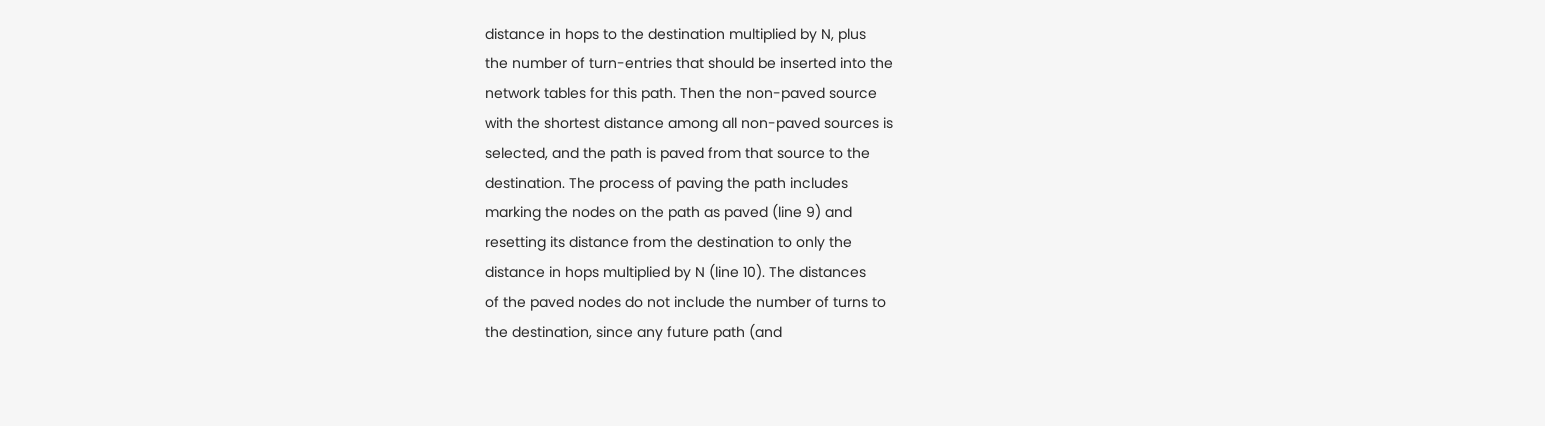distance in hops to the destination multiplied by N, plus
the number of turn-entries that should be inserted into the
network tables for this path. Then the non-paved source
with the shortest distance among all non-paved sources is
selected, and the path is paved from that source to the
destination. The process of paving the path includes
marking the nodes on the path as paved (line 9) and
resetting its distance from the destination to only the
distance in hops multiplied by N (line 10). The distances
of the paved nodes do not include the number of turns to
the destination, since any future path (and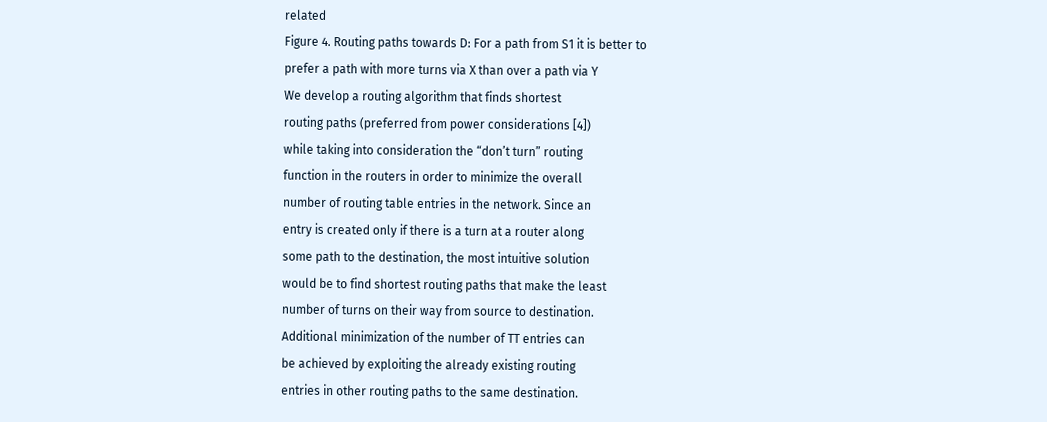related
Figure 4. Routing paths towards D: For a path from S1 it is better to
prefer a path with more turns via X than over a path via Y
We develop a routing algorithm that finds shortest
routing paths (preferred from power considerations [4])
while taking into consideration the “don’t turn” routing
function in the routers in order to minimize the overall
number of routing table entries in the network. Since an
entry is created only if there is a turn at a router along
some path to the destination, the most intuitive solution
would be to find shortest routing paths that make the least
number of turns on their way from source to destination.
Additional minimization of the number of TT entries can
be achieved by exploiting the already existing routing
entries in other routing paths to the same destination.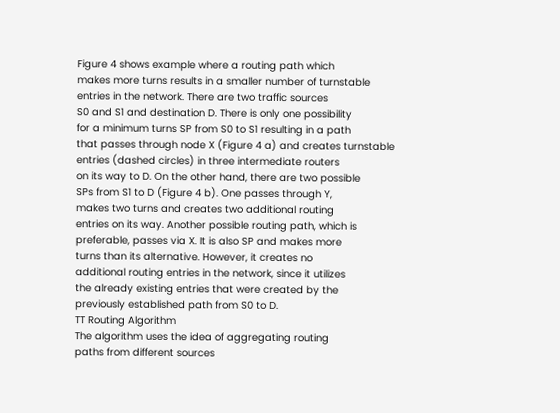Figure 4 shows example where a routing path which
makes more turns results in a smaller number of turnstable entries in the network. There are two traffic sources
S0 and S1 and destination D. There is only one possibility
for a minimum turns SP from S0 to S1 resulting in a path
that passes through node X (Figure 4 a) and creates turnstable entries (dashed circles) in three intermediate routers
on its way to D. On the other hand, there are two possible
SPs from S1 to D (Figure 4 b). One passes through Y,
makes two turns and creates two additional routing
entries on its way. Another possible routing path, which is
preferable, passes via X. It is also SP and makes more
turns than its alternative. However, it creates no
additional routing entries in the network, since it utilizes
the already existing entries that were created by the
previously established path from S0 to D.
TT Routing Algorithm
The algorithm uses the idea of aggregating routing
paths from different sources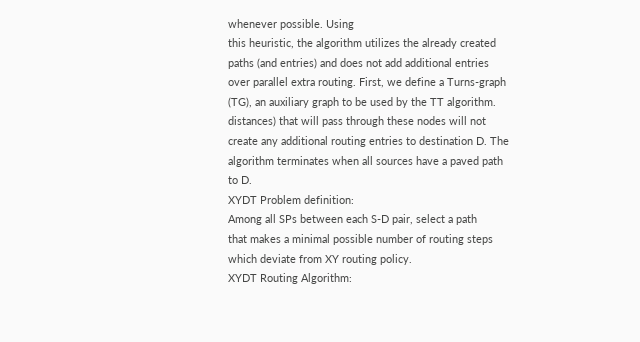whenever possible. Using
this heuristic, the algorithm utilizes the already created
paths (and entries) and does not add additional entries
over parallel extra routing. First, we define a Turns-graph
(TG), an auxiliary graph to be used by the TT algorithm.
distances) that will pass through these nodes will not
create any additional routing entries to destination D. The
algorithm terminates when all sources have a paved path
to D.
XYDT Problem definition:
Among all SPs between each S-D pair, select a path
that makes a minimal possible number of routing steps
which deviate from XY routing policy.
XYDT Routing Algorithm: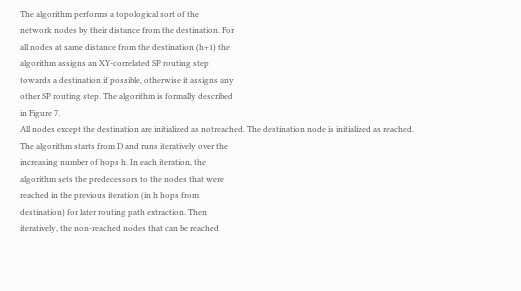The algorithm performs a topological sort of the
network nodes by their distance from the destination. For
all nodes at same distance from the destination (h+1) the
algorithm assigns an XY-correlated SP routing step
towards a destination if possible, otherwise it assigns any
other SP routing step. The algorithm is formally described
in Figure 7.
All nodes except the destination are initialized as notreached. The destination node is initialized as reached.
The algorithm starts from D and runs iteratively over the
increasing number of hops h. In each iteration, the
algorithm sets the predecessors to the nodes that were
reached in the previous iteration (in h hops from
destination) for later routing path extraction. Then
iteratively, the non-reached nodes that can be reached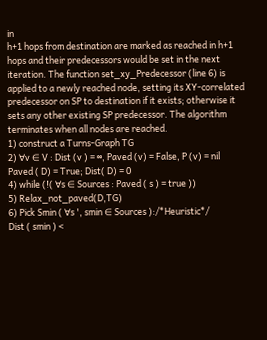in
h+1 hops from destination are marked as reached in h+1
hops and their predecessors would be set in the next
iteration. The function set_xy_Predecessor (line 6) is
applied to a newly reached node, setting its XY-correlated
predecessor on SP to destination if it exists; otherwise it
sets any other existing SP predecessor. The algorithm
terminates when all nodes are reached.
1) construct a Turns-Graph TG
2) ∀v ∈ V : Dist (v ) = ∞, Paved (v) = False, P (v) = nil
Paved ( D) = True; Dist( D) = 0
4) while (!( ∀s ∈ Sources : Paved ( s ) = true ))
5) Relax_not_paved(D,TG)
6) Pick Smin ( ∀s ', smin ∈ Sources ):/*Heuristic*/
Dist ( smin ) <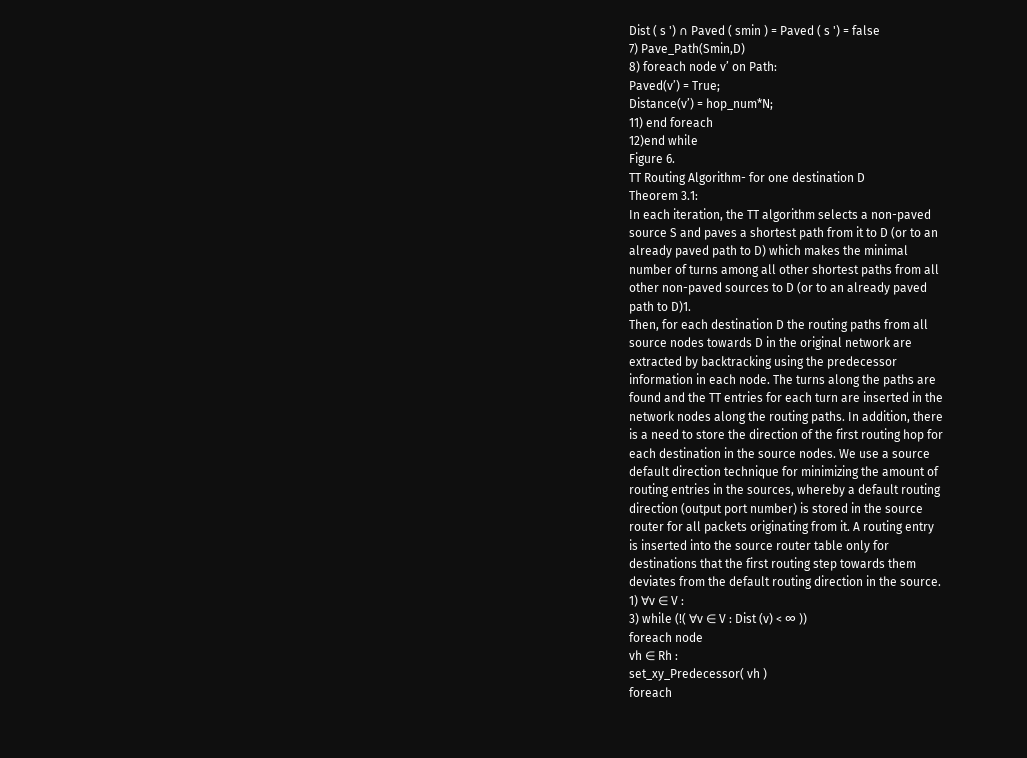Dist ( s ') ∩ Paved ( smin ) = Paved ( s ') = false
7) Pave_Path(Smin,D)
8) foreach node v’ on Path:
Paved(v’) = True;
Distance(v’) = hop_num*N;
11) end foreach
12)end while
Figure 6.
TT Routing Algorithm- for one destination D
Theorem 3.1:
In each iteration, the TT algorithm selects a non-paved
source S and paves a shortest path from it to D (or to an
already paved path to D) which makes the minimal
number of turns among all other shortest paths from all
other non-paved sources to D (or to an already paved
path to D)1.
Then, for each destination D the routing paths from all
source nodes towards D in the original network are
extracted by backtracking using the predecessor
information in each node. The turns along the paths are
found and the TT entries for each turn are inserted in the
network nodes along the routing paths. In addition, there
is a need to store the direction of the first routing hop for
each destination in the source nodes. We use a source
default direction technique for minimizing the amount of
routing entries in the sources, whereby a default routing
direction (output port number) is stored in the source
router for all packets originating from it. A routing entry
is inserted into the source router table only for
destinations that the first routing step towards them
deviates from the default routing direction in the source.
1) ∀v ∈ V :
3) while (!( ∀v ∈ V : Dist (v) < ∞ ))
foreach node
vh ∈ Rh :
set_xy_Predecessor( vh )
foreach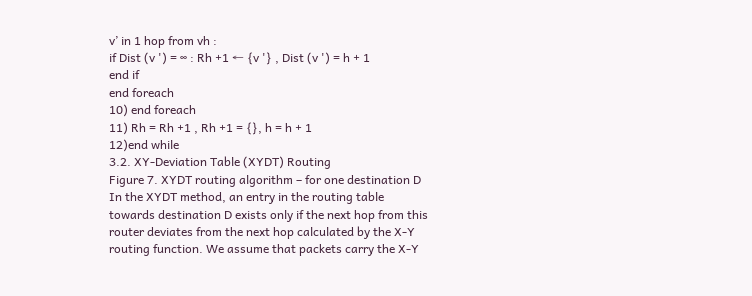v’ in 1 hop from vh :
if Dist (v ') = ∞ : Rh +1 ← {v '} , Dist (v ') = h + 1
end if
end foreach
10) end foreach
11) Rh = Rh +1 , Rh +1 = {}, h = h + 1
12)end while
3.2. XY-Deviation Table (XYDT) Routing
Figure 7. XYDT routing algorithm – for one destination D
In the XYDT method, an entry in the routing table
towards destination D exists only if the next hop from this
router deviates from the next hop calculated by the X-Y
routing function. We assume that packets carry the X-Y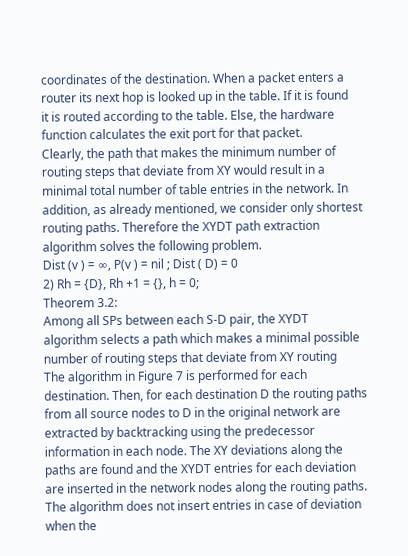coordinates of the destination. When a packet enters a
router its next hop is looked up in the table. If it is found
it is routed according to the table. Else, the hardware
function calculates the exit port for that packet.
Clearly, the path that makes the minimum number of
routing steps that deviate from XY would result in a
minimal total number of table entries in the network. In
addition, as already mentioned, we consider only shortest
routing paths. Therefore the XYDT path extraction
algorithm solves the following problem.
Dist (v ) = ∞, P(v ) = nil ; Dist ( D) = 0
2) Rh = {D}, Rh +1 = {}, h = 0;
Theorem 3.2:
Among all SPs between each S-D pair, the XYDT
algorithm selects a path which makes a minimal possible
number of routing steps that deviate from XY routing
The algorithm in Figure 7 is performed for each
destination. Then, for each destination D the routing paths
from all source nodes to D in the original network are
extracted by backtracking using the predecessor
information in each node. The XY deviations along the
paths are found and the XYDT entries for each deviation
are inserted in the network nodes along the routing paths.
The algorithm does not insert entries in case of deviation
when the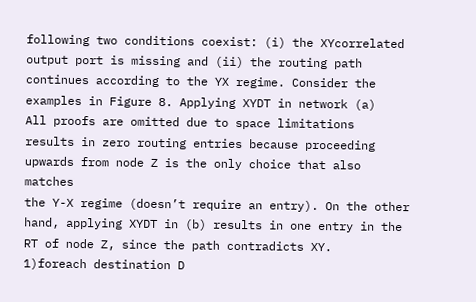following two conditions coexist: (i) the XYcorrelated output port is missing and (ii) the routing path
continues according to the YX regime. Consider the
examples in Figure 8. Applying XYDT in network (a)
All proofs are omitted due to space limitations
results in zero routing entries because proceeding
upwards from node Z is the only choice that also matches
the Y-X regime (doesn’t require an entry). On the other
hand, applying XYDT in (b) results in one entry in the
RT of node Z, since the path contradicts XY.
1)foreach destination D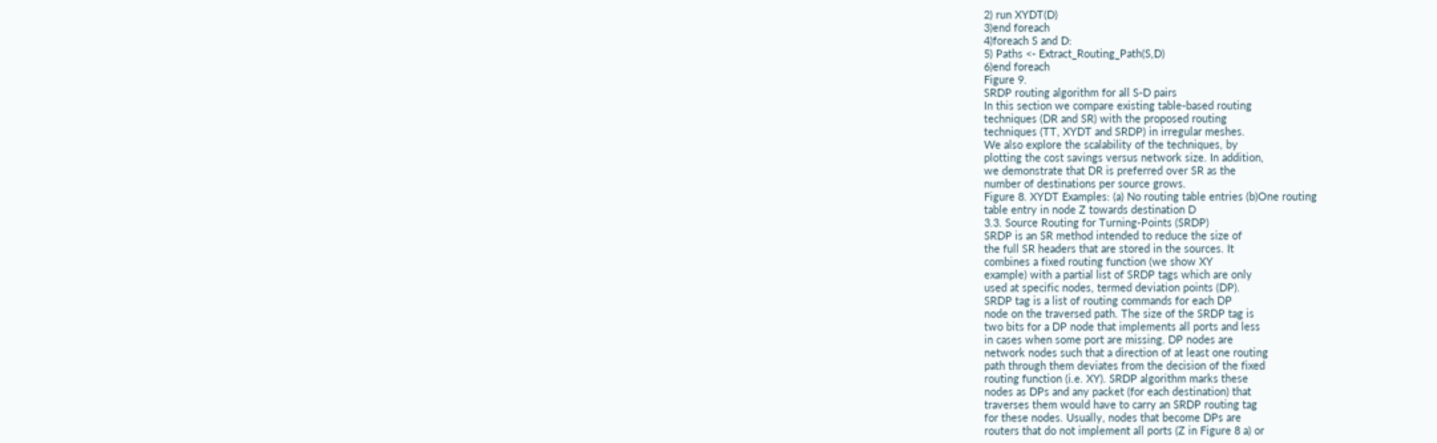2) run XYDT(D)
3)end foreach
4)foreach S and D:
5) Paths <- Extract_Routing_Path(S,D)
6)end foreach
Figure 9.
SRDP routing algorithm for all S-D pairs
In this section we compare existing table-based routing
techniques (DR and SR) with the proposed routing
techniques (TT, XYDT and SRDP) in irregular meshes.
We also explore the scalability of the techniques, by
plotting the cost savings versus network size. In addition,
we demonstrate that DR is preferred over SR as the
number of destinations per source grows.
Figure 8. XYDT Examples: (a) No routing table entries (b)One routing
table entry in node Z towards destination D
3.3. Source Routing for Turning-Points (SRDP)
SRDP is an SR method intended to reduce the size of
the full SR headers that are stored in the sources. It
combines a fixed routing function (we show XY
example) with a partial list of SRDP tags which are only
used at specific nodes, termed deviation points (DP).
SRDP tag is a list of routing commands for each DP
node on the traversed path. The size of the SRDP tag is
two bits for a DP node that implements all ports and less
in cases when some port are missing. DP nodes are
network nodes such that a direction of at least one routing
path through them deviates from the decision of the fixed
routing function (i.e. XY). SRDP algorithm marks these
nodes as DPs and any packet (for each destination) that
traverses them would have to carry an SRDP routing tag
for these nodes. Usually, nodes that become DPs are
routers that do not implement all ports (Z in Figure 8 a) or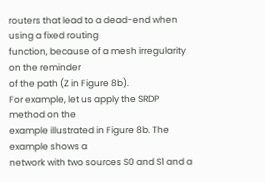routers that lead to a dead-end when using a fixed routing
function, because of a mesh irregularity on the reminder
of the path (Z in Figure 8b).
For example, let us apply the SRDP method on the
example illustrated in Figure 8b. The example shows a
network with two sources S0 and S1 and a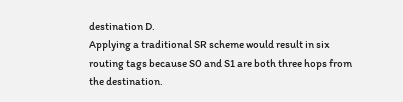destination D.
Applying a traditional SR scheme would result in six
routing tags because S0 and S1 are both three hops from
the destination.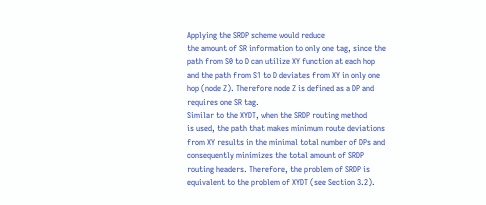Applying the SRDP scheme would reduce
the amount of SR information to only one tag, since the
path from S0 to D can utilize XY function at each hop
and the path from S1 to D deviates from XY in only one
hop (node Z). Therefore node Z is defined as a DP and
requires one SR tag.
Similar to the XYDT, when the SRDP routing method
is used, the path that makes minimum route deviations
from XY results in the minimal total number of DPs and
consequently minimizes the total amount of SRDP
routing headers. Therefore, the problem of SRDP is
equivalent to the problem of XYDT (see Section 3.2).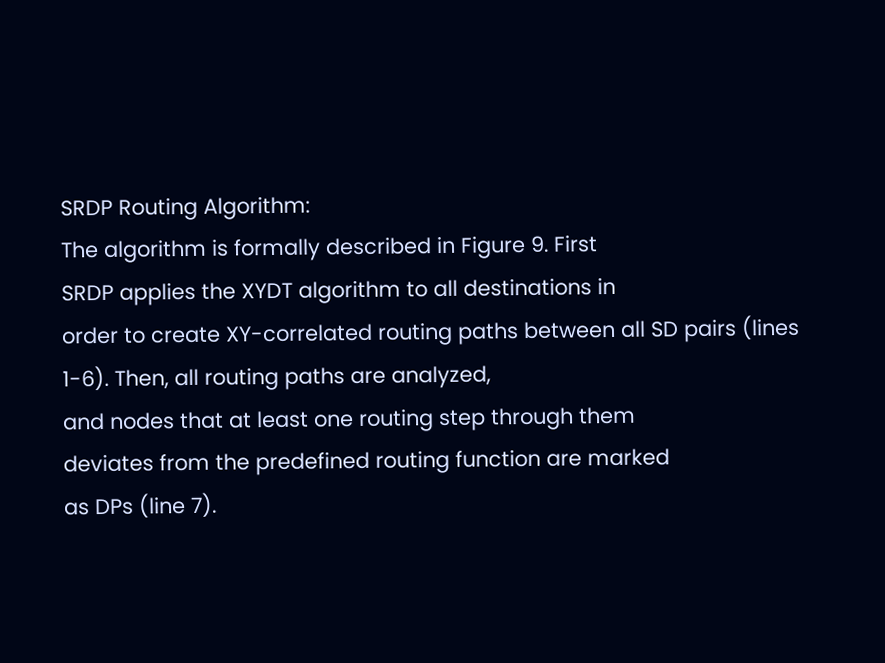SRDP Routing Algorithm:
The algorithm is formally described in Figure 9. First
SRDP applies the XYDT algorithm to all destinations in
order to create XY-correlated routing paths between all SD pairs (lines 1-6). Then, all routing paths are analyzed,
and nodes that at least one routing step through them
deviates from the predefined routing function are marked
as DPs (line 7).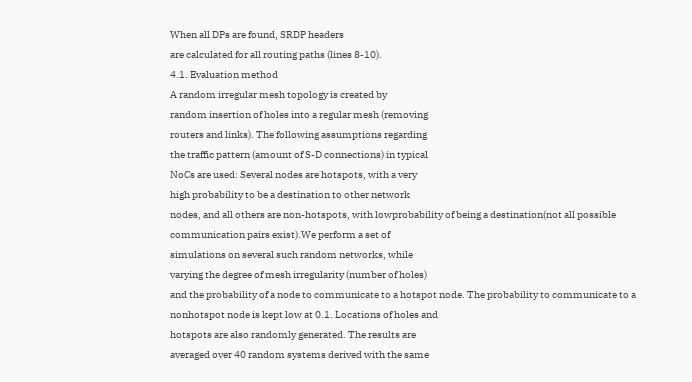When all DPs are found, SRDP headers
are calculated for all routing paths (lines 8-10).
4.1. Evaluation method
A random irregular mesh topology is created by
random insertion of holes into a regular mesh (removing
routers and links). The following assumptions regarding
the traffic pattern (amount of S-D connections) in typical
NoCs are used: Several nodes are hotspots, with a very
high probability to be a destination to other network
nodes, and all others are non-hotspots, with lowprobability of being a destination(not all possible
communication pairs exist).We perform a set of
simulations on several such random networks, while
varying the degree of mesh irregularity (number of holes)
and the probability of a node to communicate to a hotspot node. The probability to communicate to a nonhotspot node is kept low at 0.1. Locations of holes and
hotspots are also randomly generated. The results are
averaged over 40 random systems derived with the same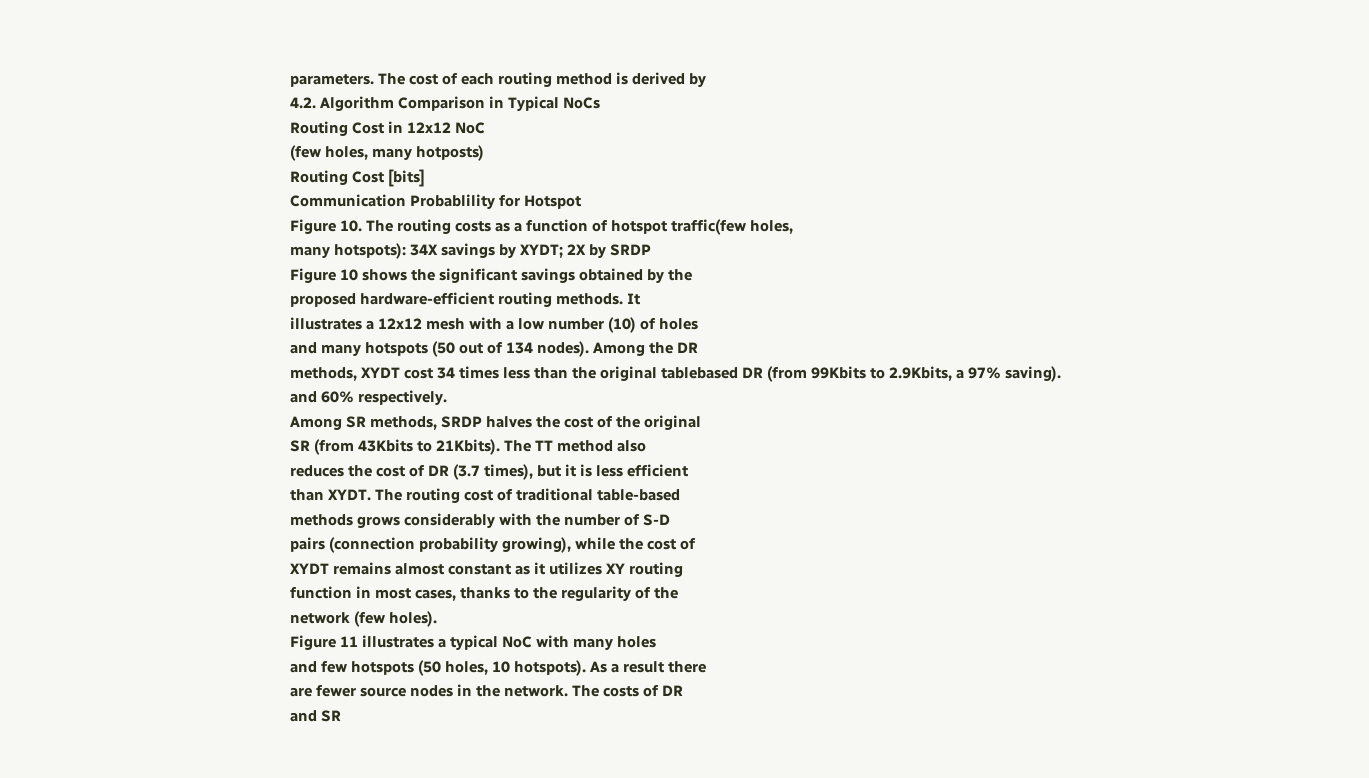parameters. The cost of each routing method is derived by
4.2. Algorithm Comparison in Typical NoCs
Routing Cost in 12x12 NoC
(few holes, many hotposts)
Routing Cost [bits]
Communication Probablility for Hotspot
Figure 10. The routing costs as a function of hotspot traffic(few holes,
many hotspots): 34X savings by XYDT; 2X by SRDP
Figure 10 shows the significant savings obtained by the
proposed hardware-efficient routing methods. It
illustrates a 12x12 mesh with a low number (10) of holes
and many hotspots (50 out of 134 nodes). Among the DR
methods, XYDT cost 34 times less than the original tablebased DR (from 99Kbits to 2.9Kbits, a 97% saving).
and 60% respectively.
Among SR methods, SRDP halves the cost of the original
SR (from 43Kbits to 21Kbits). The TT method also
reduces the cost of DR (3.7 times), but it is less efficient
than XYDT. The routing cost of traditional table-based
methods grows considerably with the number of S-D
pairs (connection probability growing), while the cost of
XYDT remains almost constant as it utilizes XY routing
function in most cases, thanks to the regularity of the
network (few holes).
Figure 11 illustrates a typical NoC with many holes
and few hotspots (50 holes, 10 hotspots). As a result there
are fewer source nodes in the network. The costs of DR
and SR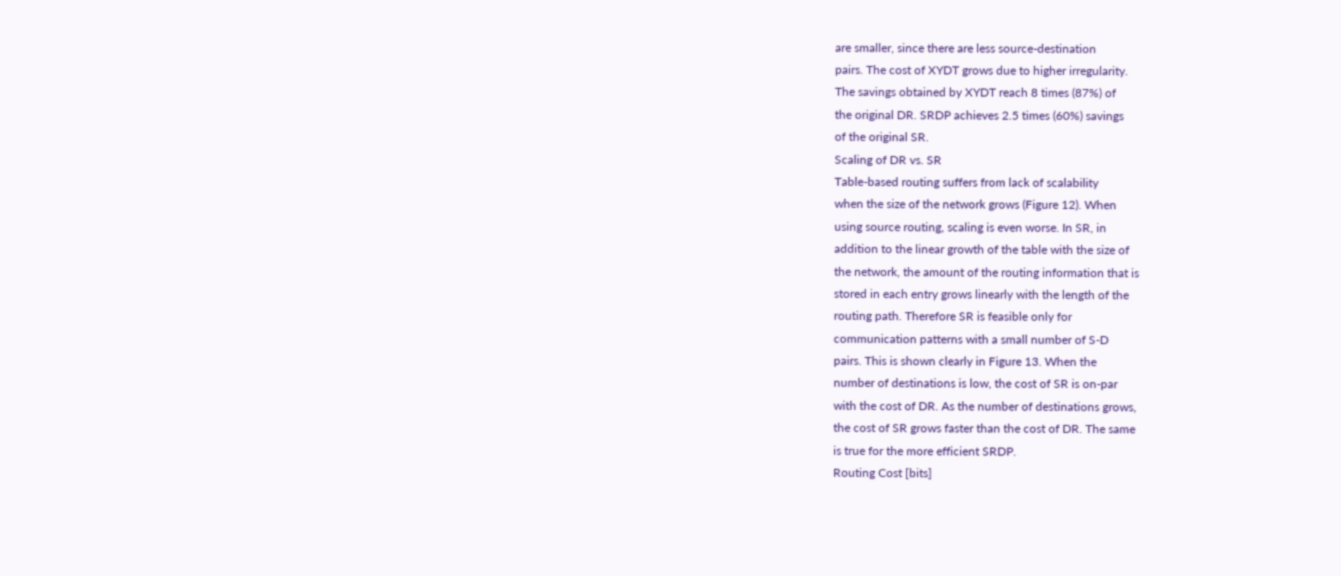are smaller, since there are less source-destination
pairs. The cost of XYDT grows due to higher irregularity.
The savings obtained by XYDT reach 8 times (87%) of
the original DR. SRDP achieves 2.5 times (60%) savings
of the original SR.
Scaling of DR vs. SR
Table-based routing suffers from lack of scalability
when the size of the network grows (Figure 12). When
using source routing, scaling is even worse. In SR, in
addition to the linear growth of the table with the size of
the network, the amount of the routing information that is
stored in each entry grows linearly with the length of the
routing path. Therefore SR is feasible only for
communication patterns with a small number of S-D
pairs. This is shown clearly in Figure 13. When the
number of destinations is low, the cost of SR is on-par
with the cost of DR. As the number of destinations grows,
the cost of SR grows faster than the cost of DR. The same
is true for the more efficient SRDP.
Routing Cost [bits]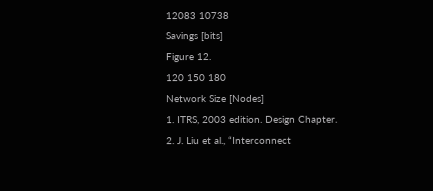12083 10738
Savings [bits]
Figure 12.
120 150 180
Network Size [Nodes]
1. ITRS, 2003 edition. Design Chapter.
2. J. Liu et al., “Interconnect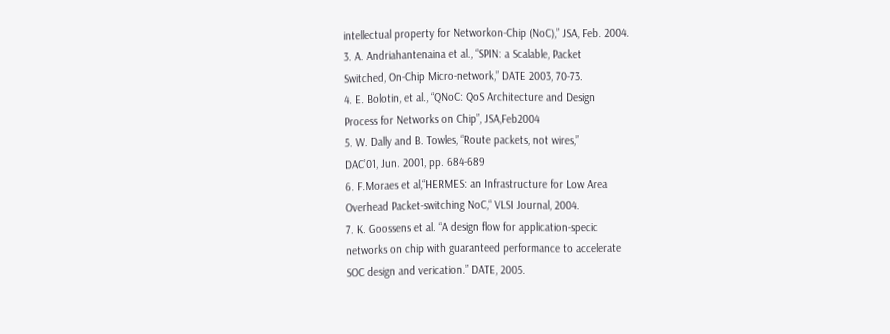intellectual property for Networkon-Chip (NoC),” JSA, Feb. 2004.
3. A. Andriahantenaina et al., “SPIN: a Scalable, Packet
Switched, On-Chip Micro-network,” DATE 2003, 70-73.
4. E. Bolotin, et al., “QNoC: QoS Architecture and Design
Process for Networks on Chip”, JSA,Feb2004
5. W. Dally and B. Towles, “Route packets, not wires,”
DAC’01, Jun. 2001, pp. 684-689
6. F.Moraes et al,“HERMES: an Infrastructure for Low Area
Overhead Packet-switching NoC,“ VLSI Journal, 2004.
7. K. Goossens et al. “A design flow for application-specic
networks on chip with guaranteed performance to accelerate
SOC design and verication.” DATE, 2005.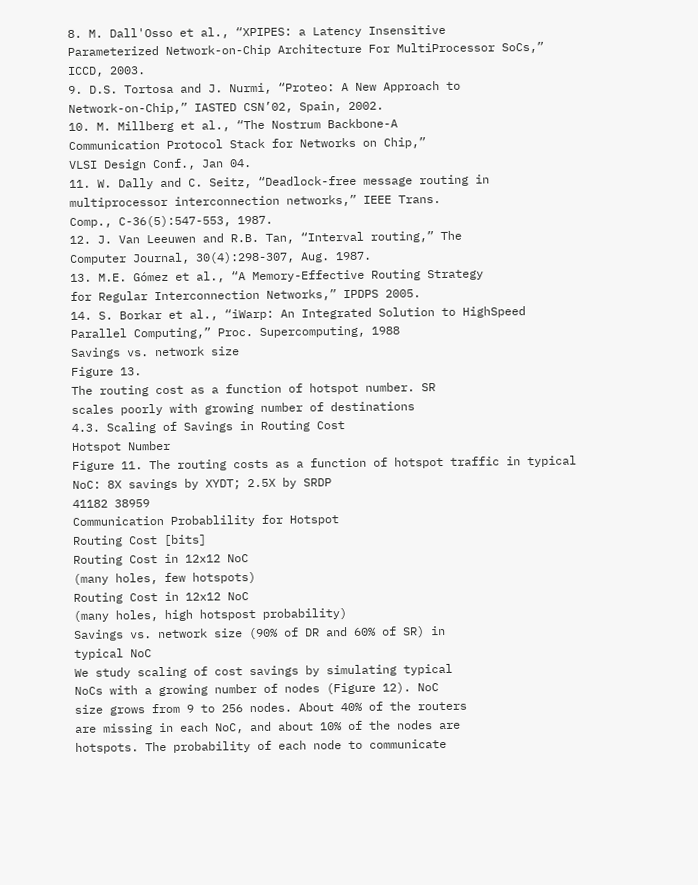8. M. Dall'Osso et al., “XPIPES: a Latency Insensitive
Parameterized Network-on-Chip Architecture For MultiProcessor SoCs,” ICCD, 2003.
9. D.S. Tortosa and J. Nurmi, “Proteo: A New Approach to
Network-on-Chip,” IASTED CSN’02, Spain, 2002.
10. M. Millberg et al., “The Nostrum Backbone-A
Communication Protocol Stack for Networks on Chip,”
VLSI Design Conf., Jan 04.
11. W. Dally and C. Seitz, “Deadlock-free message routing in
multiprocessor interconnection networks,” IEEE Trans.
Comp., C-36(5):547-553, 1987.
12. J. Van Leeuwen and R.B. Tan, “Interval routing,” The
Computer Journal, 30(4):298-307, Aug. 1987.
13. M.E. Gómez et al., “A Memory-Effective Routing Strategy
for Regular Interconnection Networks,” IPDPS 2005.
14. S. Borkar et al., “iWarp: An Integrated Solution to HighSpeed Parallel Computing,” Proc. Supercomputing, 1988
Savings vs. network size
Figure 13.
The routing cost as a function of hotspot number. SR
scales poorly with growing number of destinations
4.3. Scaling of Savings in Routing Cost
Hotspot Number
Figure 11. The routing costs as a function of hotspot traffic in typical
NoC: 8X savings by XYDT; 2.5X by SRDP
41182 38959
Communication Probablility for Hotspot
Routing Cost [bits]
Routing Cost in 12x12 NoC
(many holes, few hotspots)
Routing Cost in 12x12 NoC
(many holes, high hotspost probability)
Savings vs. network size (90% of DR and 60% of SR) in
typical NoC
We study scaling of cost savings by simulating typical
NoCs with a growing number of nodes (Figure 12). NoC
size grows from 9 to 256 nodes. About 40% of the routers
are missing in each NoC, and about 10% of the nodes are
hotspots. The probability of each node to communicate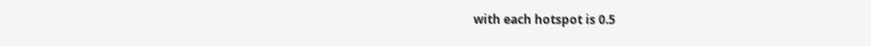with each hotspot is 0.5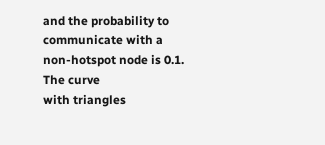and the probability to
communicate with a non-hotspot node is 0.1. The curve
with triangles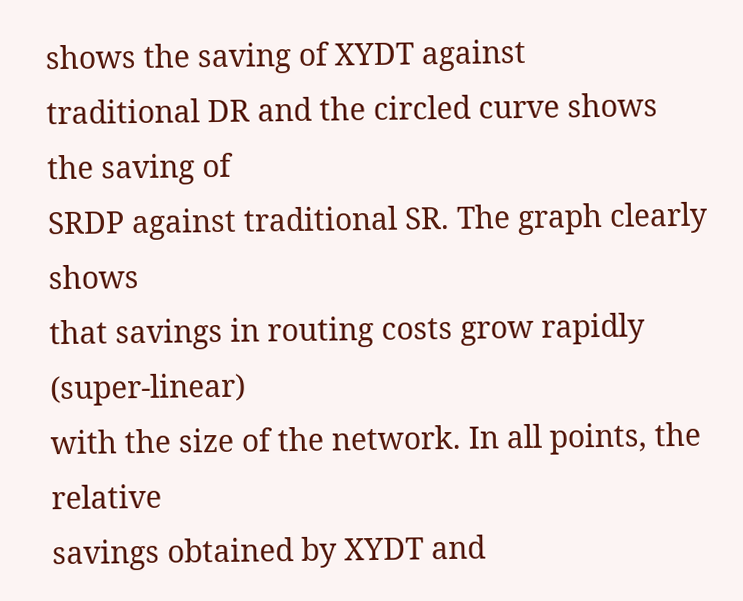shows the saving of XYDT against
traditional DR and the circled curve shows the saving of
SRDP against traditional SR. The graph clearly shows
that savings in routing costs grow rapidly (super-linear)
with the size of the network. In all points, the relative
savings obtained by XYDT and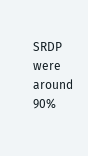SRDP were around 90%